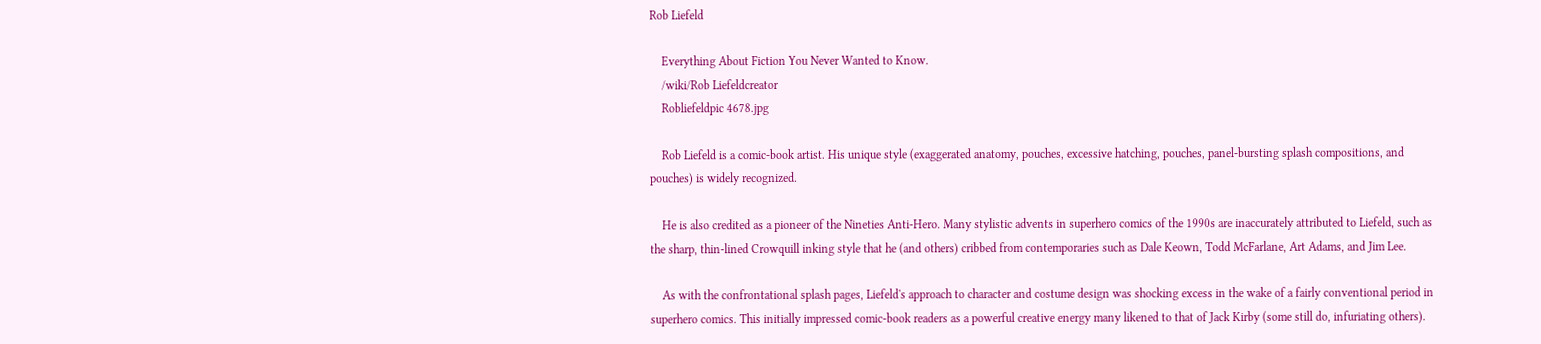Rob Liefeld

    Everything About Fiction You Never Wanted to Know.
    /wiki/Rob Liefeldcreator
    Robliefeldpic 4678.jpg

    Rob Liefeld is a comic-book artist. His unique style (exaggerated anatomy, pouches, excessive hatching, pouches, panel-bursting splash compositions, and pouches) is widely recognized.

    He is also credited as a pioneer of the Nineties Anti-Hero. Many stylistic advents in superhero comics of the 1990s are inaccurately attributed to Liefeld, such as the sharp, thin-lined Crowquill inking style that he (and others) cribbed from contemporaries such as Dale Keown, Todd McFarlane, Art Adams, and Jim Lee.

    As with the confrontational splash pages, Liefeld's approach to character and costume design was shocking excess in the wake of a fairly conventional period in superhero comics. This initially impressed comic-book readers as a powerful creative energy many likened to that of Jack Kirby (some still do, infuriating others).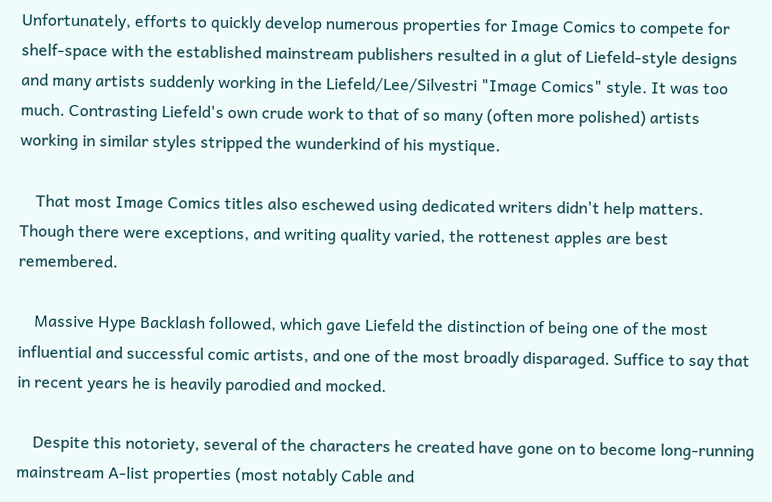Unfortunately, efforts to quickly develop numerous properties for Image Comics to compete for shelf-space with the established mainstream publishers resulted in a glut of Liefeld-style designs and many artists suddenly working in the Liefeld/Lee/Silvestri "Image Comics" style. It was too much. Contrasting Liefeld's own crude work to that of so many (often more polished) artists working in similar styles stripped the wunderkind of his mystique.

    That most Image Comics titles also eschewed using dedicated writers didn't help matters. Though there were exceptions, and writing quality varied, the rottenest apples are best remembered.

    Massive Hype Backlash followed, which gave Liefeld the distinction of being one of the most influential and successful comic artists, and one of the most broadly disparaged. Suffice to say that in recent years he is heavily parodied and mocked.

    Despite this notoriety, several of the characters he created have gone on to become long-running mainstream A-list properties (most notably Cable and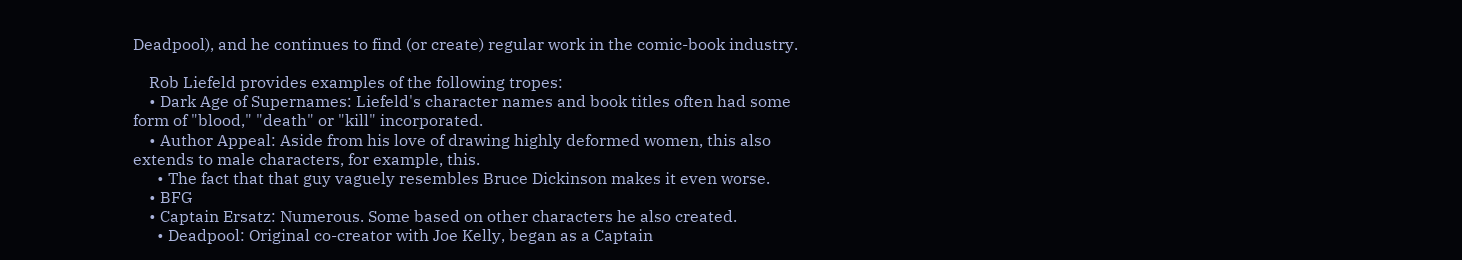Deadpool), and he continues to find (or create) regular work in the comic-book industry.

    Rob Liefeld provides examples of the following tropes:
    • Dark Age of Supernames: Liefeld's character names and book titles often had some form of "blood," "death" or "kill" incorporated.
    • Author Appeal: Aside from his love of drawing highly deformed women, this also extends to male characters, for example, this.
      • The fact that that guy vaguely resembles Bruce Dickinson makes it even worse.
    • BFG
    • Captain Ersatz: Numerous. Some based on other characters he also created.
      • Deadpool: Original co-creator with Joe Kelly, began as a Captain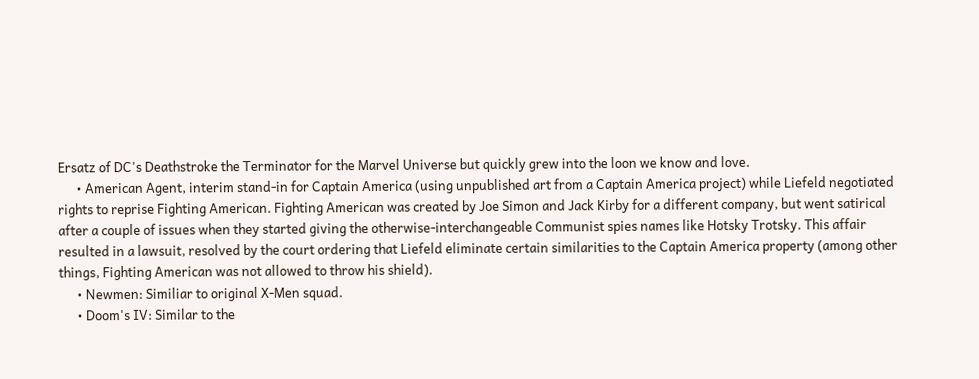Ersatz of DC's Deathstroke the Terminator for the Marvel Universe but quickly grew into the loon we know and love.
      • American Agent, interim stand-in for Captain America (using unpublished art from a Captain America project) while Liefeld negotiated rights to reprise Fighting American. Fighting American was created by Joe Simon and Jack Kirby for a different company, but went satirical after a couple of issues when they started giving the otherwise-interchangeable Communist spies names like Hotsky Trotsky. This affair resulted in a lawsuit, resolved by the court ordering that Liefeld eliminate certain similarities to the Captain America property (among other things, Fighting American was not allowed to throw his shield).
      • Newmen: Similiar to original X-Men squad.
      • Doom's IV: Similar to the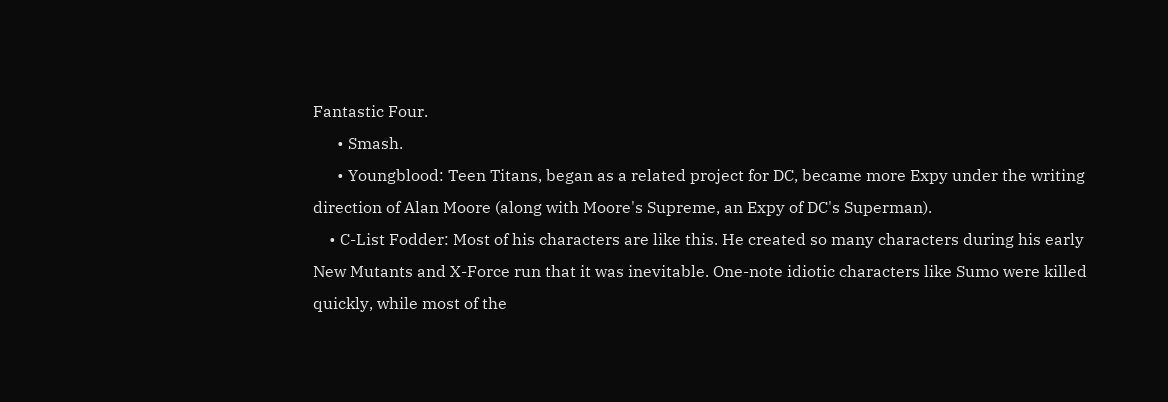Fantastic Four.
      • Smash.
      • Youngblood: Teen Titans, began as a related project for DC, became more Expy under the writing direction of Alan Moore (along with Moore's Supreme, an Expy of DC's Superman).
    • C-List Fodder: Most of his characters are like this. He created so many characters during his early New Mutants and X-Force run that it was inevitable. One-note idiotic characters like Sumo were killed quickly, while most of the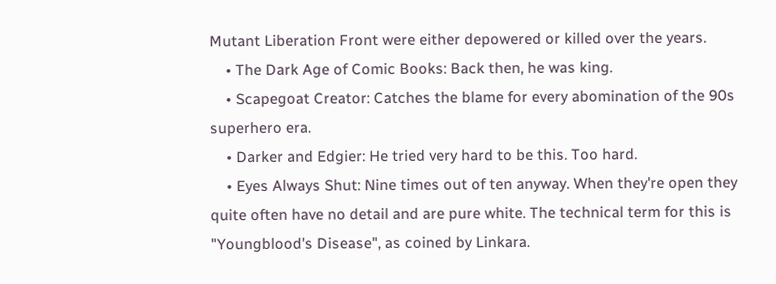Mutant Liberation Front were either depowered or killed over the years.
    • The Dark Age of Comic Books: Back then, he was king.
    • Scapegoat Creator: Catches the blame for every abomination of the 90s superhero era.
    • Darker and Edgier: He tried very hard to be this. Too hard.
    • Eyes Always Shut: Nine times out of ten anyway. When they're open they quite often have no detail and are pure white. The technical term for this is "Youngblood's Disease", as coined by Linkara.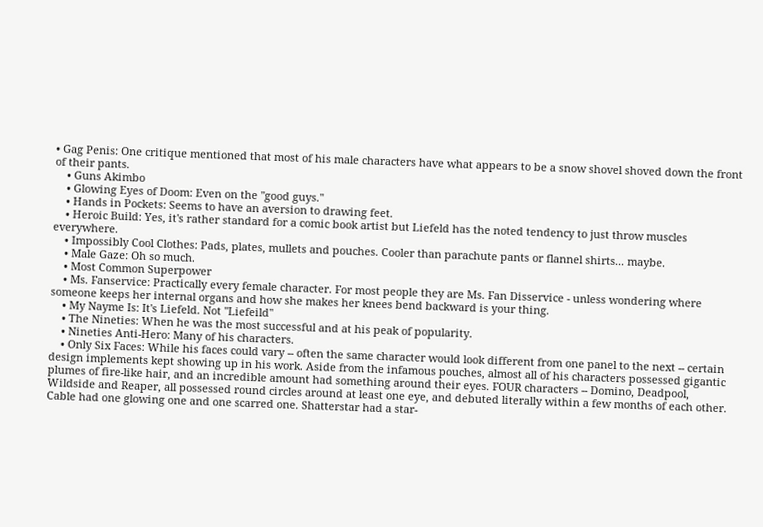• Gag Penis: One critique mentioned that most of his male characters have what appears to be a snow shovel shoved down the front of their pants.
    • Guns Akimbo
    • Glowing Eyes of Doom: Even on the "good guys."
    • Hands in Pockets: Seems to have an aversion to drawing feet.
    • Heroic Build: Yes, it's rather standard for a comic book artist but Liefeld has the noted tendency to just throw muscles everywhere.
    • Impossibly Cool Clothes: Pads, plates, mullets and pouches. Cooler than parachute pants or flannel shirts... maybe.
    • Male Gaze: Oh so much.
    • Most Common Superpower
    • Ms. Fanservice: Practically every female character. For most people they are Ms. Fan Disservice - unless wondering where someone keeps her internal organs and how she makes her knees bend backward is your thing.
    • My Nayme Is: It's Liefeld. Not "Liefeild"
    • The Nineties: When he was the most successful and at his peak of popularity.
    • Nineties Anti-Hero: Many of his characters.
    • Only Six Faces: While his faces could vary -- often the same character would look different from one panel to the next -- certain design implements kept showing up in his work. Aside from the infamous pouches, almost all of his characters possessed gigantic plumes of fire-like hair, and an incredible amount had something around their eyes. FOUR characters -- Domino, Deadpool, Wildside and Reaper, all possessed round circles around at least one eye, and debuted literally within a few months of each other. Cable had one glowing one and one scarred one. Shatterstar had a star-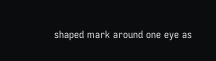shaped mark around one eye as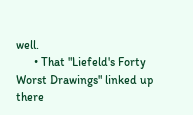well.
      • That "Liefeld's Forty Worst Drawings" linked up there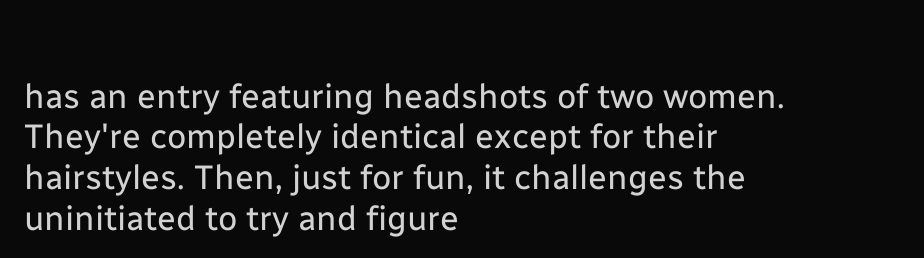has an entry featuring headshots of two women. They're completely identical except for their hairstyles. Then, just for fun, it challenges the uninitiated to try and figure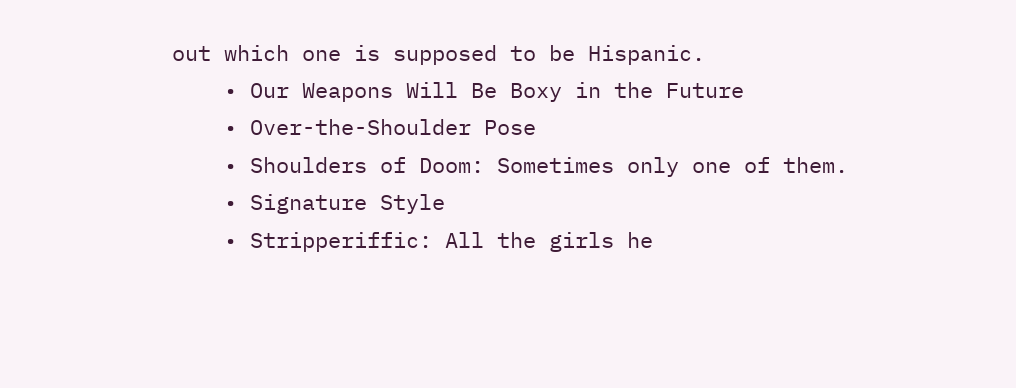out which one is supposed to be Hispanic.
    • Our Weapons Will Be Boxy in the Future
    • Over-the-Shoulder Pose
    • Shoulders of Doom: Sometimes only one of them.
    • Signature Style
    • Stripperiffic: All the girls he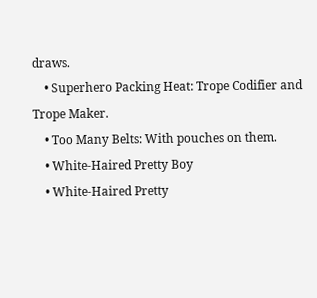draws.
    • Superhero Packing Heat: Trope Codifier and Trope Maker.
    • Too Many Belts: With pouches on them.
    • White-Haired Pretty Boy
    • White-Haired Pretty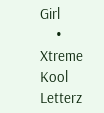Girl
    • Xtreme Kool Letterz